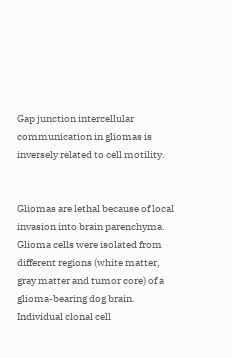Gap junction intercellular communication in gliomas is inversely related to cell motility.


Gliomas are lethal because of local invasion into brain parenchyma. Glioma cells were isolated from different regions (white matter, gray matter and tumor core) of a glioma-bearing dog brain. Individual clonal cell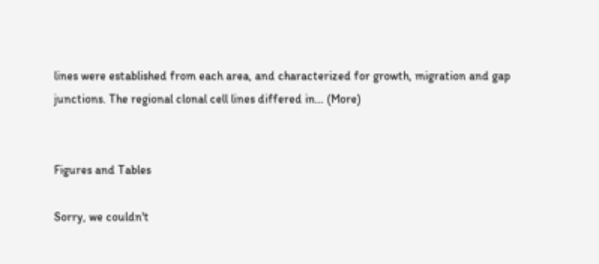lines were established from each area, and characterized for growth, migration and gap junctions. The regional clonal cell lines differed in… (More)


Figures and Tables

Sorry, we couldn't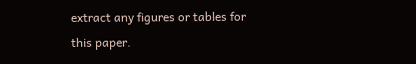extract any figures or tables for this paper.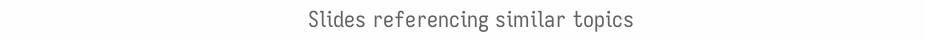Slides referencing similar topics